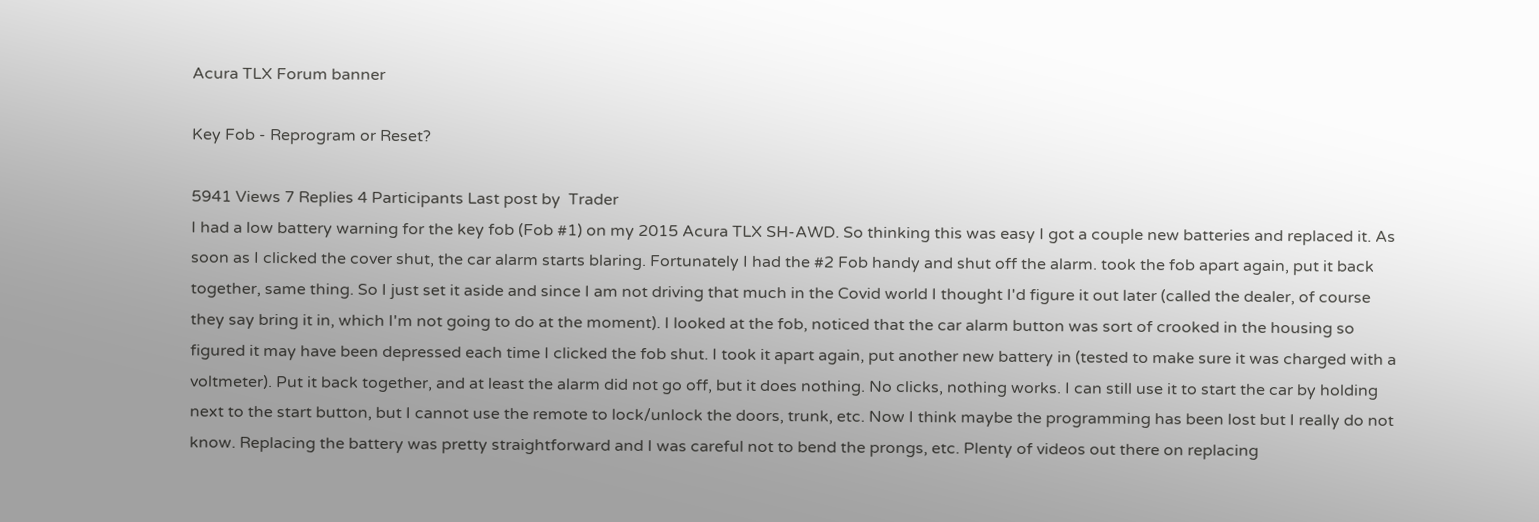Acura TLX Forum banner

Key Fob - Reprogram or Reset?

5941 Views 7 Replies 4 Participants Last post by  Trader
I had a low battery warning for the key fob (Fob #1) on my 2015 Acura TLX SH-AWD. So thinking this was easy I got a couple new batteries and replaced it. As soon as I clicked the cover shut, the car alarm starts blaring. Fortunately I had the #2 Fob handy and shut off the alarm. took the fob apart again, put it back together, same thing. So I just set it aside and since I am not driving that much in the Covid world I thought I'd figure it out later (called the dealer, of course they say bring it in, which I'm not going to do at the moment). I looked at the fob, noticed that the car alarm button was sort of crooked in the housing so figured it may have been depressed each time I clicked the fob shut. I took it apart again, put another new battery in (tested to make sure it was charged with a voltmeter). Put it back together, and at least the alarm did not go off, but it does nothing. No clicks, nothing works. I can still use it to start the car by holding next to the start button, but I cannot use the remote to lock/unlock the doors, trunk, etc. Now I think maybe the programming has been lost but I really do not know. Replacing the battery was pretty straightforward and I was careful not to bend the prongs, etc. Plenty of videos out there on replacing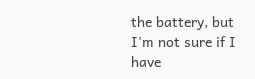the battery, but I'm not sure if I have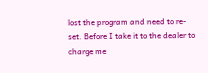lost the program and need to re-set. Before I take it to the dealer to charge me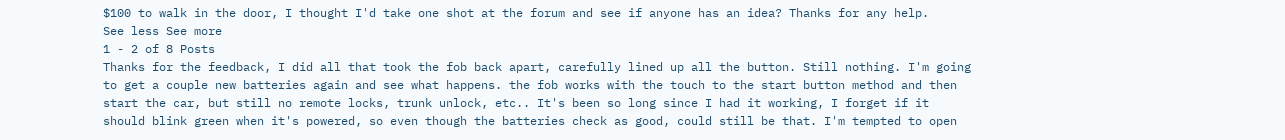$100 to walk in the door, I thought I'd take one shot at the forum and see if anyone has an idea? Thanks for any help.
See less See more
1 - 2 of 8 Posts
Thanks for the feedback, I did all that took the fob back apart, carefully lined up all the button. Still nothing. I'm going to get a couple new batteries again and see what happens. the fob works with the touch to the start button method and then start the car, but still no remote locks, trunk unlock, etc.. It's been so long since I had it working, I forget if it should blink green when it's powered, so even though the batteries check as good, could still be that. I'm tempted to open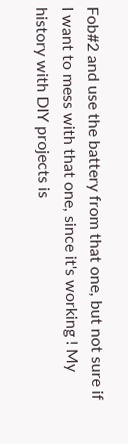Fob#2 and use the battery from that one, but not sure if I want to mess with that one, since it's working ! My history with DIY projects is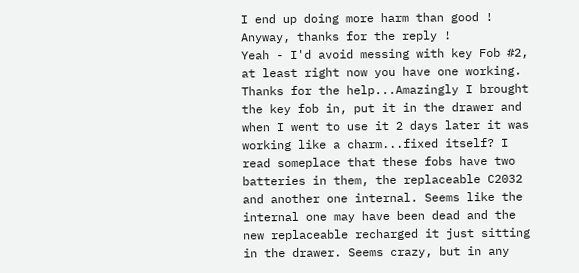I end up doing more harm than good ! Anyway, thanks for the reply !
Yeah - I'd avoid messing with key Fob #2, at least right now you have one working.
Thanks for the help...Amazingly I brought the key fob in, put it in the drawer and when I went to use it 2 days later it was working like a charm...fixed itself? I read someplace that these fobs have two batteries in them, the replaceable C2032 and another one internal. Seems like the internal one may have been dead and the new replaceable recharged it just sitting in the drawer. Seems crazy, but in any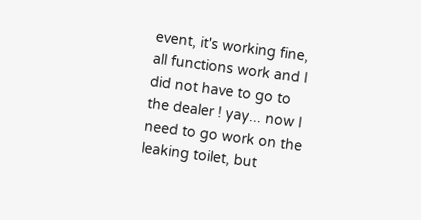event, it's working fine, all functions work and I did not have to go to the dealer ! yay... now I need to go work on the leaking toilet, but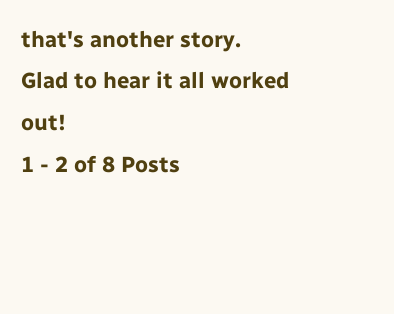that's another story.
Glad to hear it all worked out!
1 - 2 of 8 Posts